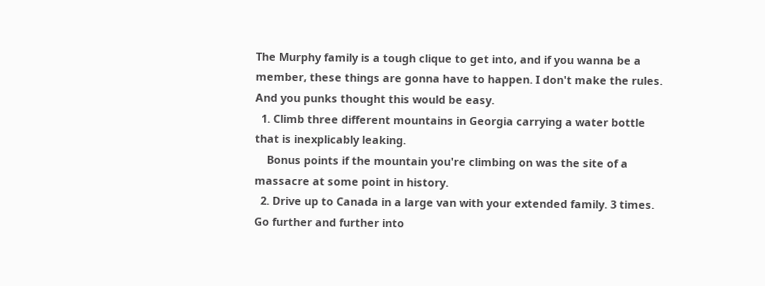The Murphy family is a tough clique to get into, and if you wanna be a member, these things are gonna have to happen. I don't make the rules. And you punks thought this would be easy.
  1. Climb three different mountains in Georgia carrying a water bottle that is inexplicably leaking.
    Bonus points if the mountain you're climbing on was the site of a massacre at some point in history.
  2. Drive up to Canada in a large van with your extended family. 3 times. Go further and further into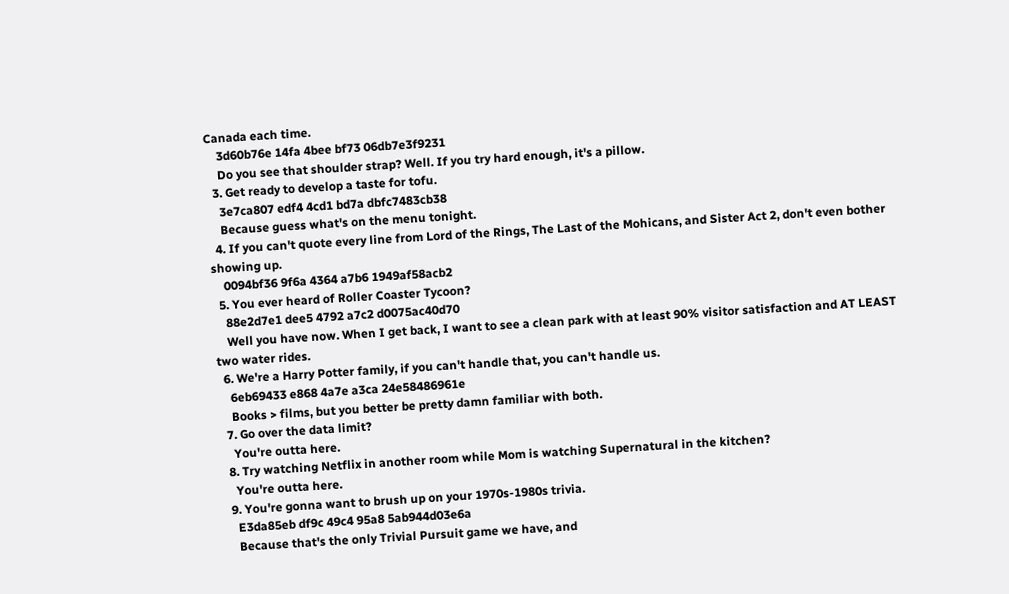Canada each time.
    3d60b76e 14fa 4bee bf73 06db7e3f9231
    Do you see that shoulder strap? Well. If you try hard enough, it's a pillow.
  3. Get ready to develop a taste for tofu.
    3e7ca807 edf4 4cd1 bd7a dbfc7483cb38
    Because guess what's on the menu tonight.
  4. If you can't quote every line from Lord of the Rings, The Last of the Mohicans, and Sister Act 2, don't even bother showing up.
    0094bf36 9f6a 4364 a7b6 1949af58acb2
  5. You ever heard of Roller Coaster Tycoon?
    88e2d7e1 dee5 4792 a7c2 d0075ac40d70
    Well you have now. When I get back, I want to see a clean park with at least 90% visitor satisfaction and AT LEAST two water rides.
  6. We're a Harry Potter family, if you can't handle that, you can't handle us.
    6eb69433 e868 4a7e a3ca 24e58486961e
    Books > films, but you better be pretty damn familiar with both.
  7. Go over the data limit?
    You're outta here.
  8. Try watching Netflix in another room while Mom is watching Supernatural in the kitchen?
    You're outta here.
  9. You're gonna want to brush up on your 1970s-1980s trivia.
    E3da85eb df9c 49c4 95a8 5ab944d03e6a
    Because that's the only Trivial Pursuit game we have, and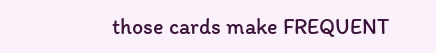those cards make FREQUENT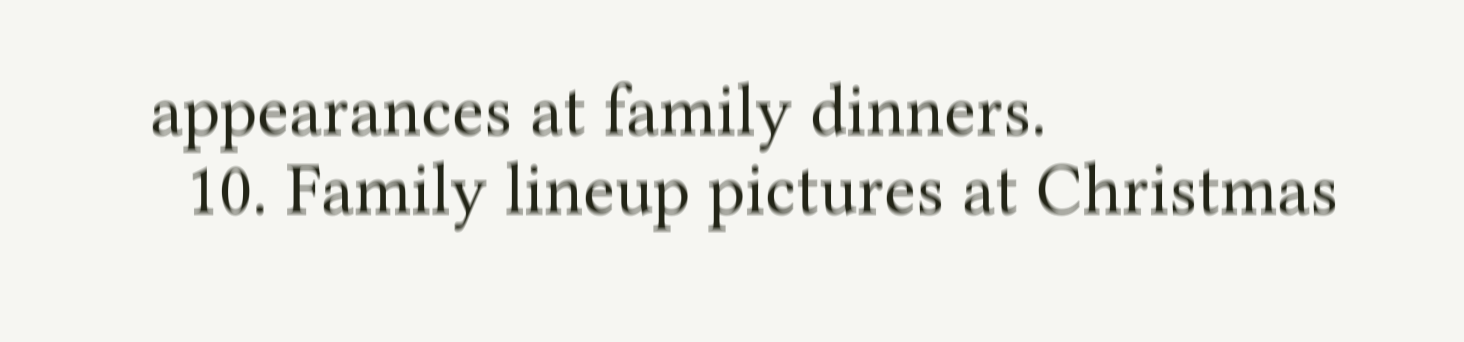appearances at family dinners.
  10. Family lineup pictures at Christmas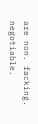are non. facking. negotiable.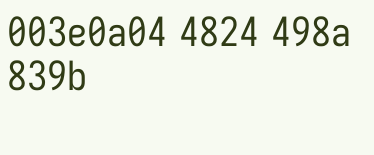003e0a04 4824 498a 839b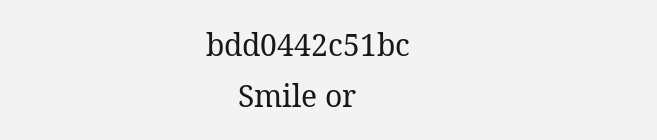bdd0442c51bc
    Smile or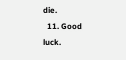die.
  11. Good luck.